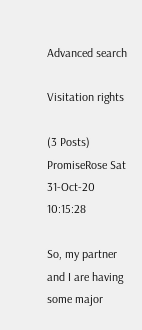Advanced search

Visitation rights

(3 Posts)
PromiseRose Sat 31-Oct-20 10:15:28

So, my partner and I are having some major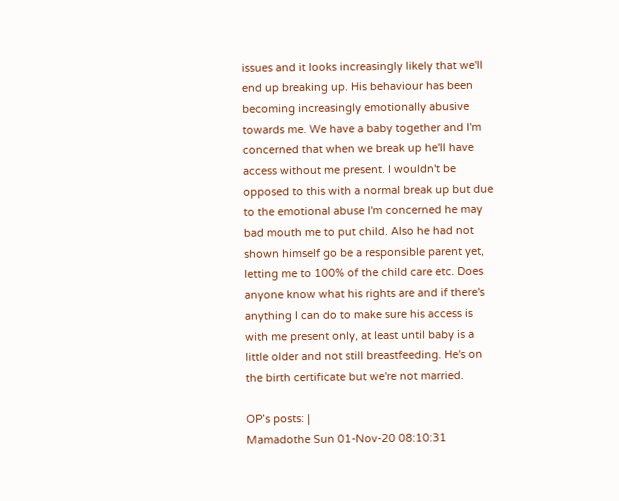issues and it looks increasingly likely that we'll end up breaking up. His behaviour has been becoming increasingly emotionally abusive towards me. We have a baby together and I'm concerned that when we break up he'll have access without me present. I wouldn't be opposed to this with a normal break up but due to the emotional abuse I'm concerned he may bad mouth me to put child. Also he had not shown himself go be a responsible parent yet, letting me to 100% of the child care etc. Does anyone know what his rights are and if there's anything I can do to make sure his access is with me present only, at least until baby is a little older and not still breastfeeding. He's on the birth certificate but we're not married.

OP’s posts: |
Mamadothe Sun 01-Nov-20 08:10:31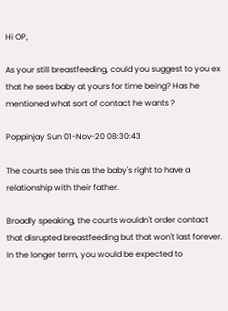Hi OP,

As your still breastfeeding, could you suggest to you ex that he sees baby at yours for time being? Has he mentioned what sort of contact he wants ?

Poppinjay Sun 01-Nov-20 08:30:43

The courts see this as the baby's right to have a relationship with their father.

Broadly speaking, the courts wouldn't order contact that disrupted breastfeeding but that won't last forever. In the longer term, you would be expected to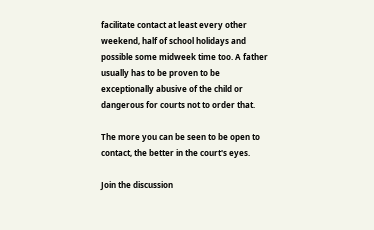facilitate contact at least every other weekend, half of school holidays and possible some midweek time too. A father usually has to be proven to be exceptionally abusive of the child or dangerous for courts not to order that.

The more you can be seen to be open to contact, the better in the court's eyes.

Join the discussion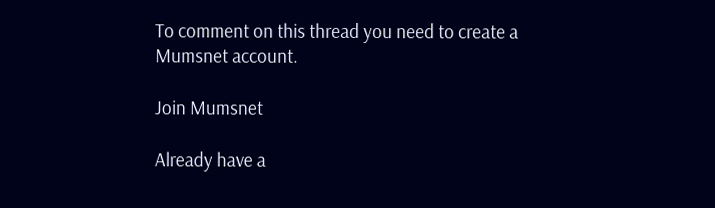To comment on this thread you need to create a Mumsnet account.

Join Mumsnet

Already have a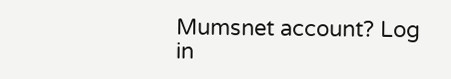Mumsnet account? Log in